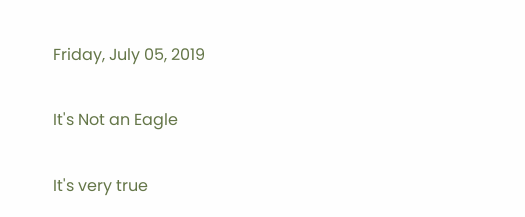Friday, July 05, 2019

It's Not an Eagle

It's very true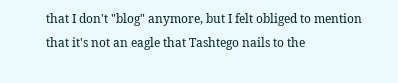that I don't "blog" anymore, but I felt obliged to mention that it's not an eagle that Tashtego nails to the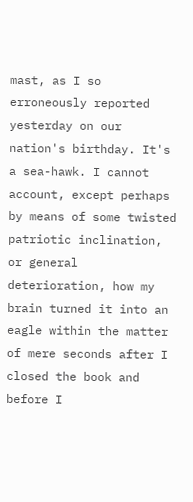mast, as I so erroneously reported yesterday on our nation's birthday. It's a sea-hawk. I cannot account, except perhaps by means of some twisted patriotic inclination, or general deterioration, how my brain turned it into an eagle within the matter of mere seconds after I closed the book and before I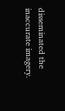disseminated the inaccurate imagery.